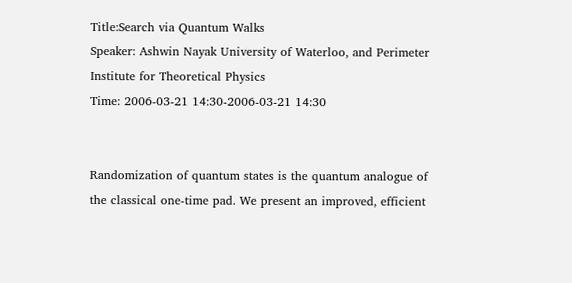Title:Search via Quantum Walks
Speaker: Ashwin Nayak University of Waterloo, and Perimeter Institute for Theoretical Physics
Time: 2006-03-21 14:30-2006-03-21 14:30


Randomization of quantum states is the quantum analogue of the classical one-time pad. We present an improved, efficient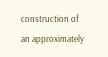construction of an approximately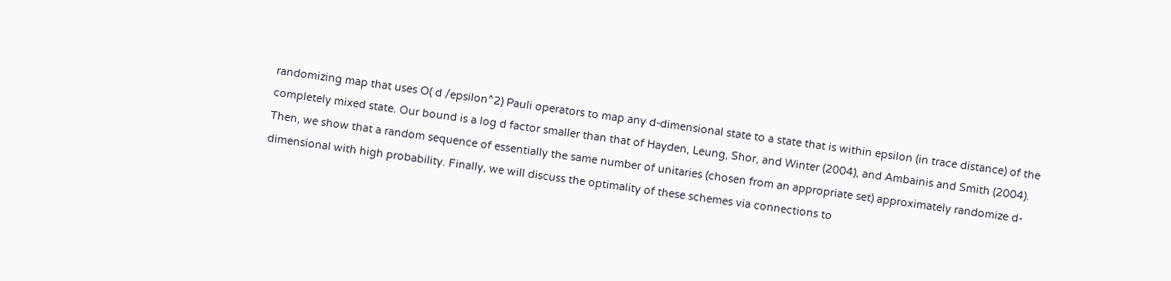randomizing map that uses O( d /epsilon^2) Pauli operators to map any d-dimensional state to a state that is within epsilon (in trace distance) of the completely mixed state. Our bound is a log d factor smaller than that of Hayden, Leung, Shor, and Winter (2004), and Ambainis and Smith (2004).
Then, we show that a random sequence of essentially the same number of unitaries (chosen from an appropriate set) approximately randomize d-dimensional with high probability. Finally, we will discuss the optimality of these schemes via connections to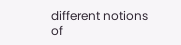different notions of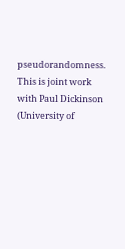pseudorandomness.
This is joint work with Paul Dickinson (University of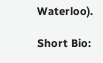Waterloo).

Short Bio: